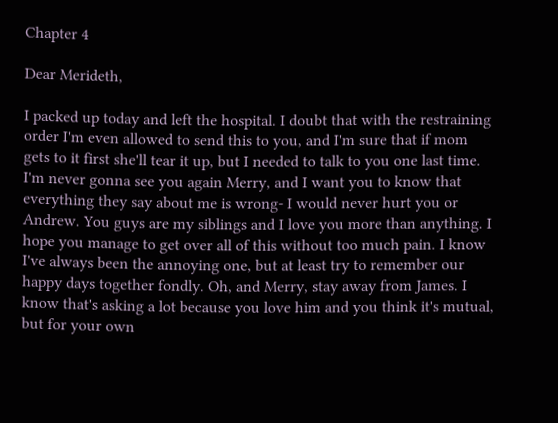Chapter 4

Dear Merideth,

I packed up today and left the hospital. I doubt that with the restraining order I'm even allowed to send this to you, and I'm sure that if mom gets to it first she'll tear it up, but I needed to talk to you one last time. I'm never gonna see you again Merry, and I want you to know that everything they say about me is wrong- I would never hurt you or Andrew. You guys are my siblings and I love you more than anything. I hope you manage to get over all of this without too much pain. I know I've always been the annoying one, but at least try to remember our happy days together fondly. Oh, and Merry, stay away from James. I know that's asking a lot because you love him and you think it's mutual, but for your own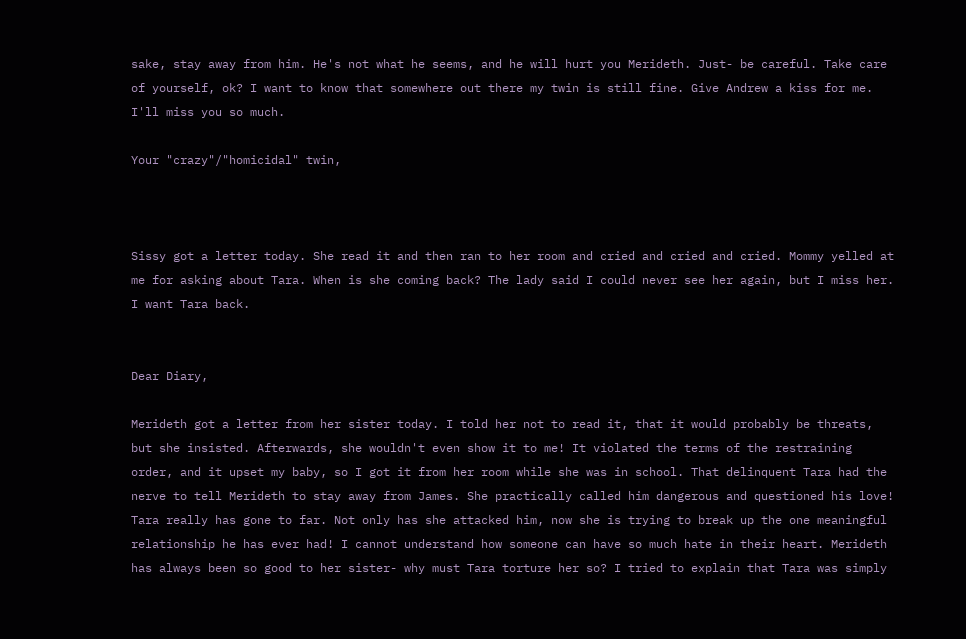sake, stay away from him. He's not what he seems, and he will hurt you Merideth. Just- be careful. Take care of yourself, ok? I want to know that somewhere out there my twin is still fine. Give Andrew a kiss for me. I'll miss you so much.

Your "crazy"/"homicidal" twin,



Sissy got a letter today. She read it and then ran to her room and cried and cried and cried. Mommy yelled at me for asking about Tara. When is she coming back? The lady said I could never see her again, but I miss her. I want Tara back.


Dear Diary,

Merideth got a letter from her sister today. I told her not to read it, that it would probably be threats, but she insisted. Afterwards, she wouldn't even show it to me! It violated the terms of the restraining order, and it upset my baby, so I got it from her room while she was in school. That delinquent Tara had the nerve to tell Merideth to stay away from James. She practically called him dangerous and questioned his love! Tara really has gone to far. Not only has she attacked him, now she is trying to break up the one meaningful relationship he has ever had! I cannot understand how someone can have so much hate in their heart. Merideth has always been so good to her sister- why must Tara torture her so? I tried to explain that Tara was simply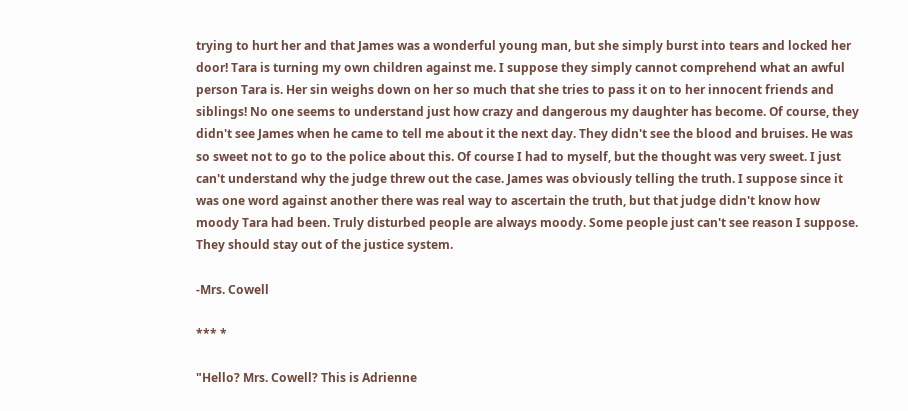trying to hurt her and that James was a wonderful young man, but she simply burst into tears and locked her door! Tara is turning my own children against me. I suppose they simply cannot comprehend what an awful person Tara is. Her sin weighs down on her so much that she tries to pass it on to her innocent friends and siblings! No one seems to understand just how crazy and dangerous my daughter has become. Of course, they didn't see James when he came to tell me about it the next day. They didn't see the blood and bruises. He was so sweet not to go to the police about this. Of course I had to myself, but the thought was very sweet. I just can't understand why the judge threw out the case. James was obviously telling the truth. I suppose since it was one word against another there was real way to ascertain the truth, but that judge didn't know how moody Tara had been. Truly disturbed people are always moody. Some people just can't see reason I suppose. They should stay out of the justice system.

-Mrs. Cowell

*** *

"Hello? Mrs. Cowell? This is Adrienne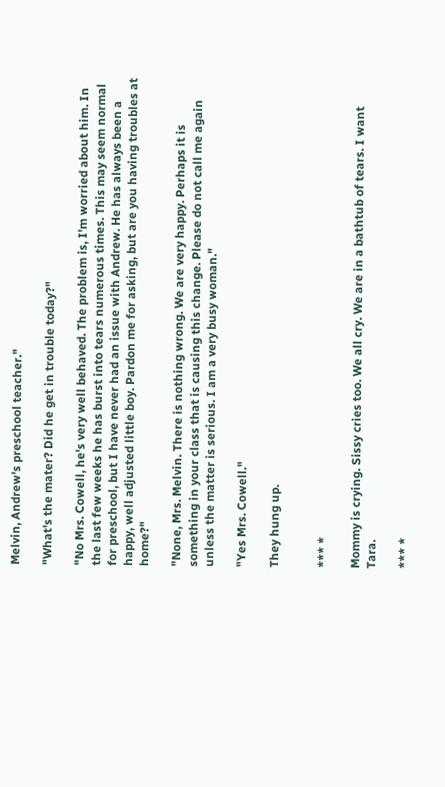Melvin, Andrew's preschool teacher."

"What's the mater? Did he get in trouble today?"

"No Mrs. Cowell, he's very well behaved. The problem is, I'm worried about him. In the last few weeks he has burst into tears numerous times. This may seem normal for preschool, but I have never had an issue with Andrew. He has always been a happy, well adjusted little boy. Pardon me for asking, but are you having troubles at home?"

"None, Mrs. Melvin. There is nothing wrong. We are very happy. Perhaps it is something in your class that is causing this change. Please do not call me again unless the matter is serious. I am a very busy woman."

"Yes Mrs. Cowell."

They hung up.


*** *

Mommy is crying. Sissy cries too. We all cry. We are in a bathtub of tears. I want Tara.

*** *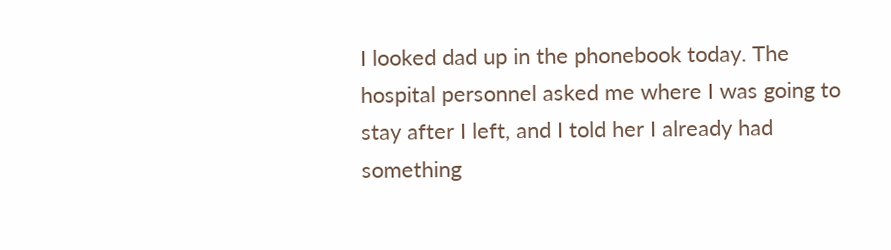I looked dad up in the phonebook today. The hospital personnel asked me where I was going to stay after I left, and I told her I already had something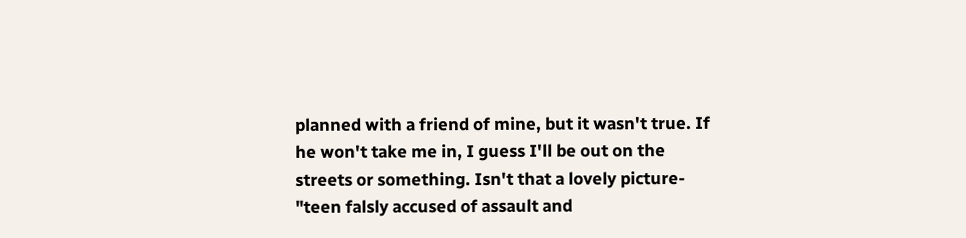planned with a friend of mine, but it wasn't true. If he won't take me in, I guess I'll be out on the streets or something. Isn't that a lovely picture- "teen falsly accused of assault and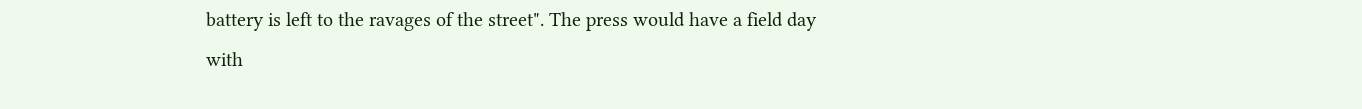battery is left to the ravages of the street". The press would have a field day with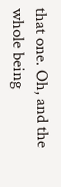that one. Oh, and the whole being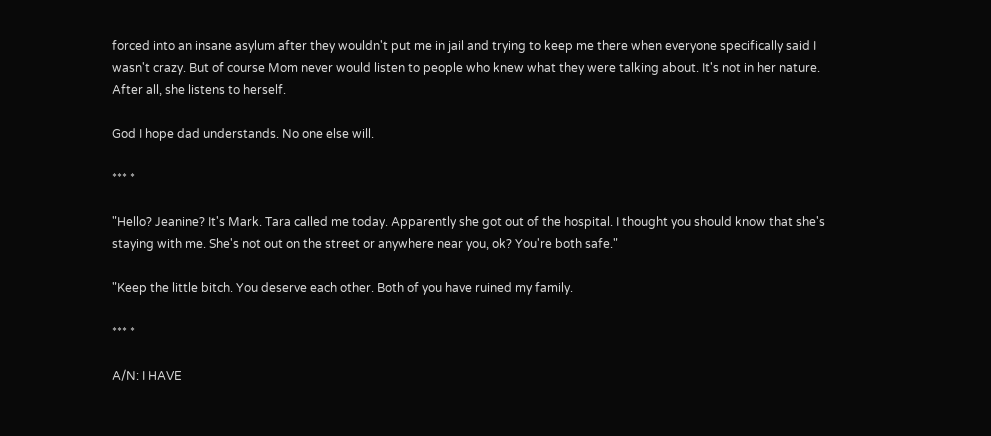forced into an insane asylum after they wouldn't put me in jail and trying to keep me there when everyone specifically said I wasn't crazy. But of course Mom never would listen to people who knew what they were talking about. It's not in her nature. After all, she listens to herself.

God I hope dad understands. No one else will.

*** *

"Hello? Jeanine? It's Mark. Tara called me today. Apparently she got out of the hospital. I thought you should know that she's staying with me. She's not out on the street or anywhere near you, ok? You're both safe."

"Keep the little bitch. You deserve each other. Both of you have ruined my family.

*** *

A/N: I HAVE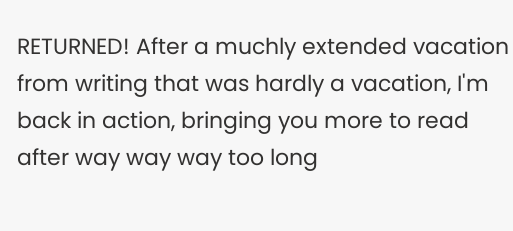RETURNED! After a muchly extended vacation from writing that was hardly a vacation, I'm back in action, bringing you more to read after way way way too long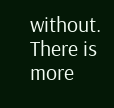without. There is more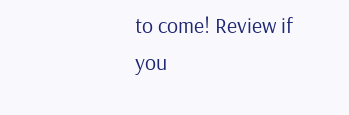to come! Review if you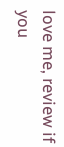love me, review if you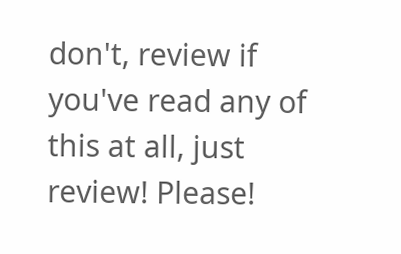don't, review if you've read any of this at all, just review! Please!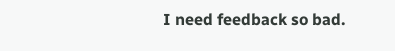I need feedback so bad.